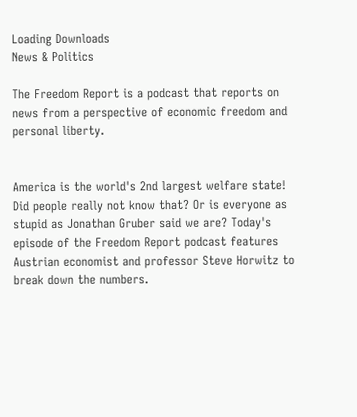Loading Downloads
News & Politics

The Freedom Report is a podcast that reports on news from a perspective of economic freedom and personal liberty.


America is the world's 2nd largest welfare state! Did people really not know that? Or is everyone as stupid as Jonathan Gruber said we are? Today's episode of the Freedom Report podcast features Austrian economist and professor Steve Horwitz to break down the numbers.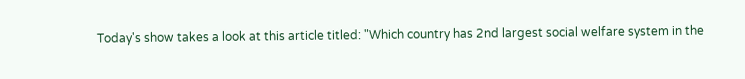Today's show takes a look at this article titled: "Which country has 2nd largest social welfare system in the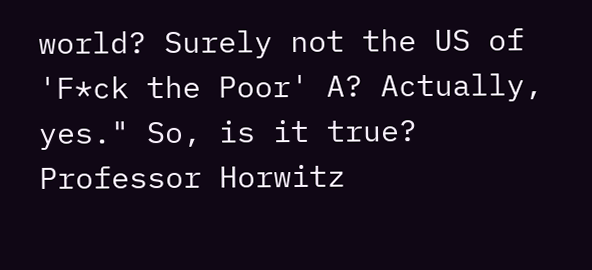world? Surely not the US of 'F*ck the Poor' A? Actually, yes." So, is it true?
Professor Horwitz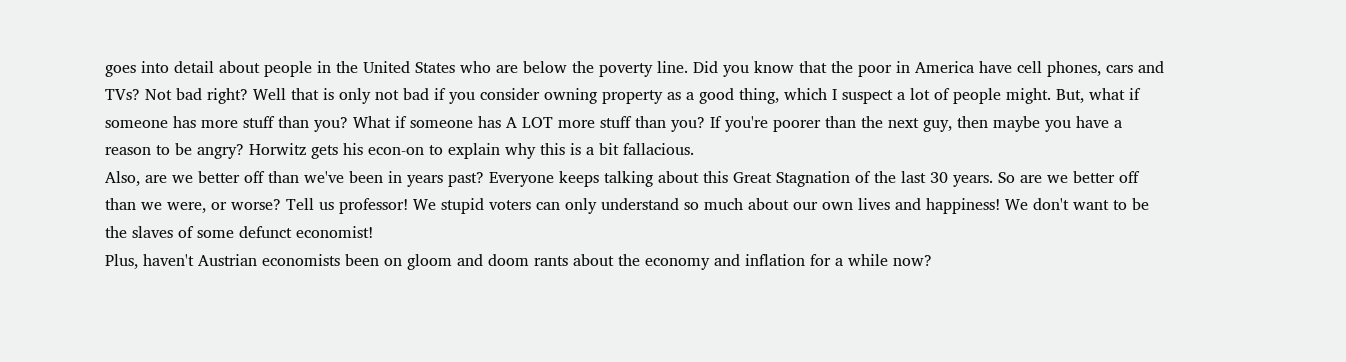goes into detail about people in the United States who are below the poverty line. Did you know that the poor in America have cell phones, cars and TVs? Not bad right? Well that is only not bad if you consider owning property as a good thing, which I suspect a lot of people might. But, what if someone has more stuff than you? What if someone has A LOT more stuff than you? If you're poorer than the next guy, then maybe you have a reason to be angry? Horwitz gets his econ-on to explain why this is a bit fallacious.
Also, are we better off than we've been in years past? Everyone keeps talking about this Great Stagnation of the last 30 years. So are we better off than we were, or worse? Tell us professor! We stupid voters can only understand so much about our own lives and happiness! We don't want to be the slaves of some defunct economist!
Plus, haven't Austrian economists been on gloom and doom rants about the economy and inflation for a while now?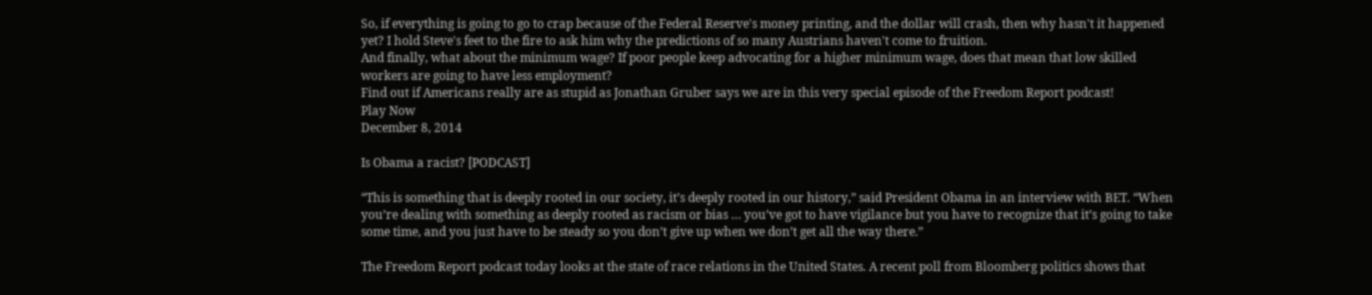So, if everything is going to go to crap because of the Federal Reserve's money printing, and the dollar will crash, then why hasn't it happened yet? I hold Steve's feet to the fire to ask him why the predictions of so many Austrians haven't come to fruition.
And finally, what about the minimum wage? If poor people keep advocating for a higher minimum wage, does that mean that low skilled workers are going to have less employment?
Find out if Americans really are as stupid as Jonathan Gruber says we are in this very special episode of the Freedom Report podcast!
Play Now
December 8, 2014

Is Obama a racist? [PODCAST]

“This is something that is deeply rooted in our society, it’s deeply rooted in our history,” said President Obama in an interview with BET. “When you’re dealing with something as deeply rooted as racism or bias … you’ve got to have vigilance but you have to recognize that it’s going to take some time, and you just have to be steady so you don’t give up when we don’t get all the way there.”

The Freedom Report podcast today looks at the state of race relations in the United States. A recent poll from Bloomberg politics shows that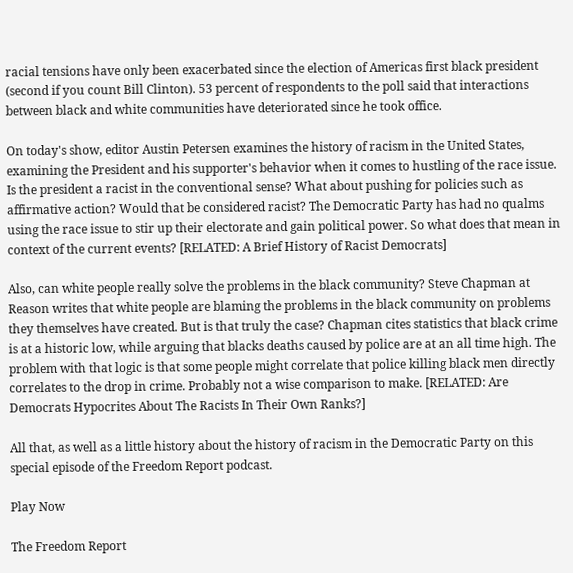racial tensions have only been exacerbated since the election of Americas first black president (second if you count Bill Clinton). 53 percent of respondents to the poll said that interactions between black and white communities have deteriorated since he took office.

On today's show, editor Austin Petersen examines the history of racism in the United States, examining the President and his supporter's behavior when it comes to hustling of the race issue. Is the president a racist in the conventional sense? What about pushing for policies such as affirmative action? Would that be considered racist? The Democratic Party has had no qualms using the race issue to stir up their electorate and gain political power. So what does that mean in context of the current events? [RELATED: A Brief History of Racist Democrats]

Also, can white people really solve the problems in the black community? Steve Chapman at Reason writes that white people are blaming the problems in the black community on problems they themselves have created. But is that truly the case? Chapman cites statistics that black crime is at a historic low, while arguing that blacks deaths caused by police are at an all time high. The problem with that logic is that some people might correlate that police killing black men directly correlates to the drop in crime. Probably not a wise comparison to make. [RELATED: Are Democrats Hypocrites About The Racists In Their Own Ranks?]

All that, as well as a little history about the history of racism in the Democratic Party on this special episode of the Freedom Report podcast.

Play Now

The Freedom Report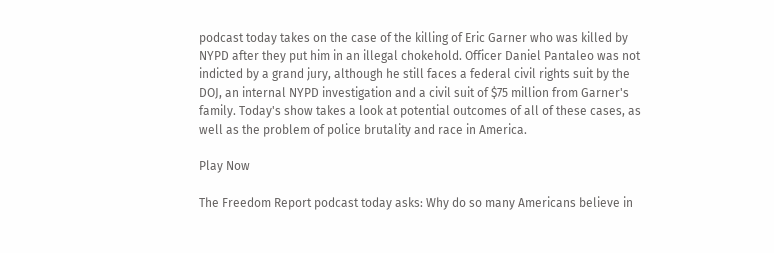podcast today takes on the case of the killing of Eric Garner who was killed by NYPD after they put him in an illegal chokehold. Officer Daniel Pantaleo was not indicted by a grand jury, although he still faces a federal civil rights suit by the DOJ, an internal NYPD investigation and a civil suit of $75 million from Garner's family. Today's show takes a look at potential outcomes of all of these cases, as well as the problem of police brutality and race in America.

Play Now

The Freedom Report podcast today asks: Why do so many Americans believe in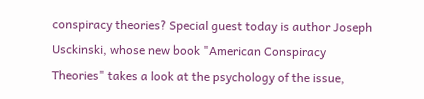conspiracy theories? Special guest today is author Joseph Usckinski, whose new book "American Conspiracy Theories" takes a look at the psychology of the issue,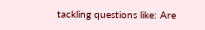tackling questions like: Are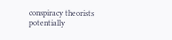conspiracy theorists potentially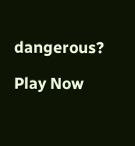dangerous?

Play Now